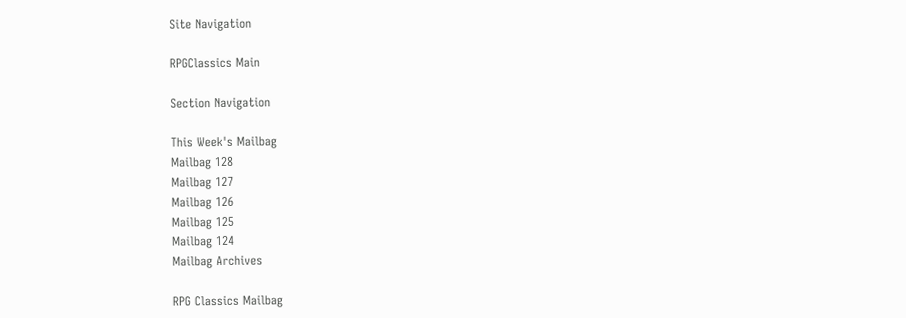Site Navigation

RPGClassics Main

Section Navigation

This Week's Mailbag
Mailbag 128
Mailbag 127
Mailbag 126
Mailbag 125
Mailbag 124
Mailbag Archives

RPG Classics Mailbag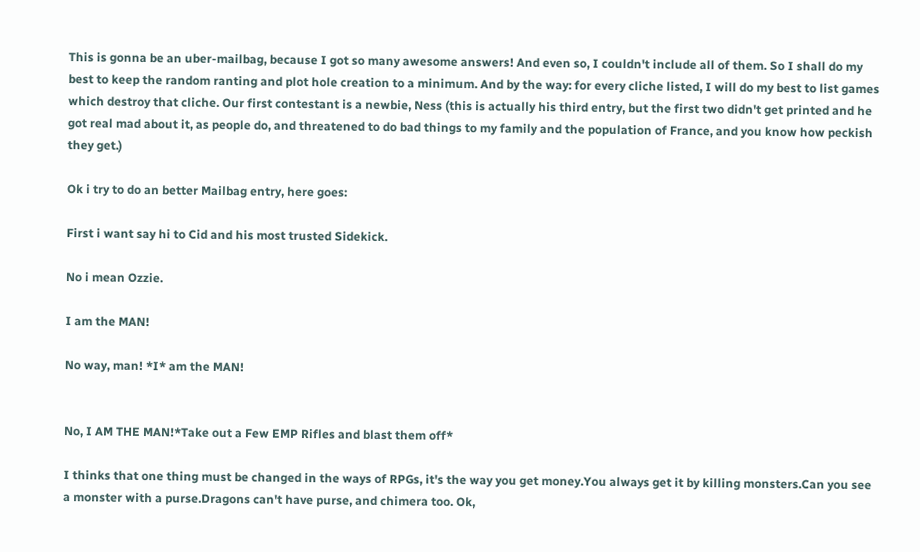This is gonna be an uber-mailbag, because I got so many awesome answers! And even so, I couldn't include all of them. So I shall do my best to keep the random ranting and plot hole creation to a minimum. And by the way: for every cliche listed, I will do my best to list games which destroy that cliche. Our first contestant is a newbie, Ness (this is actually his third entry, but the first two didn't get printed and he got real mad about it, as people do, and threatened to do bad things to my family and the population of France, and you know how peckish they get.)

Ok i try to do an better Mailbag entry, here goes:

First i want say hi to Cid and his most trusted Sidekick.

No i mean Ozzie.

I am the MAN!

No way, man! *I* am the MAN!


No, I AM THE MAN!*Take out a Few EMP Rifles and blast them off*

I thinks that one thing must be changed in the ways of RPGs, it's the way you get money.You always get it by killing monsters.Can you see a monster with a purse.Dragons can't have purse, and chimera too. Ok,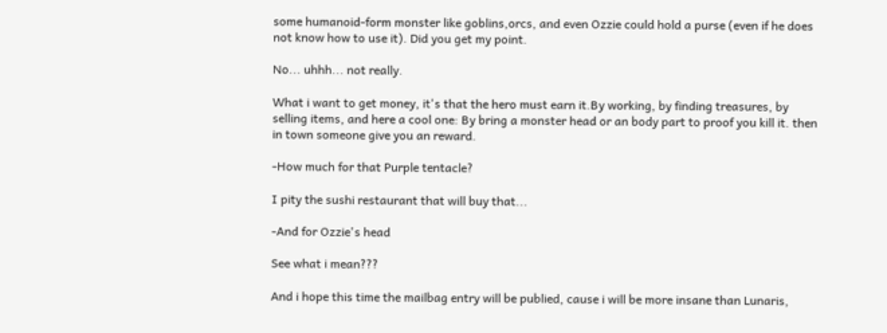some humanoid-form monster like goblins,orcs, and even Ozzie could hold a purse (even if he does not know how to use it). Did you get my point.

No... uhhh... not really.

What i want to get money, it's that the hero must earn it.By working, by finding treasures, by selling items, and here a cool one: By bring a monster head or an body part to proof you kill it. then in town someone give you an reward.

-How much for that Purple tentacle?

I pity the sushi restaurant that will buy that...

-And for Ozzie's head

See what i mean???

And i hope this time the mailbag entry will be publied, cause i will be more insane than Lunaris,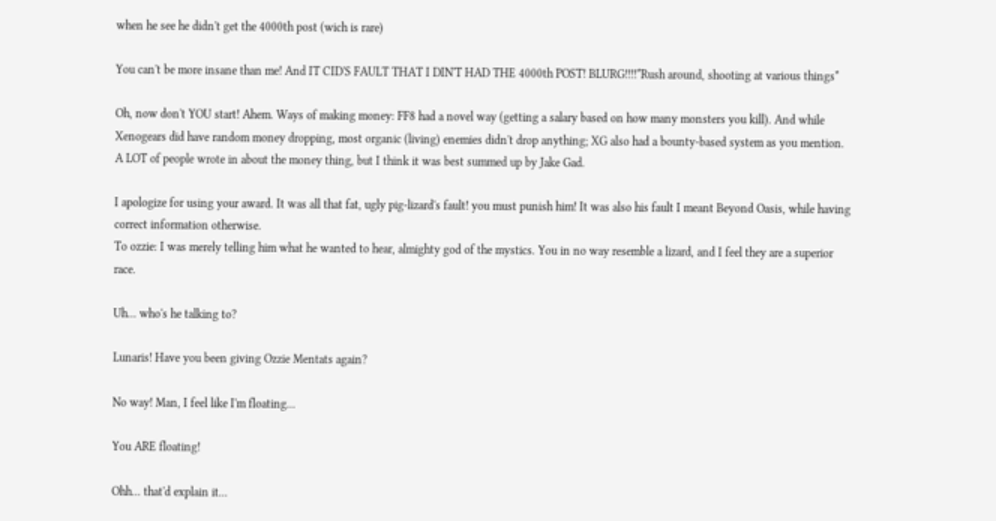when he see he didn't get the 4000th post (wich is rare)

You can't be more insane than me! And IT CID'S FAULT THAT I DIN'T HAD THE 4000th POST! BLURG!!!!*Rush around, shooting at various things*

Oh, now don't YOU start! Ahem. Ways of making money: FF8 had a novel way (getting a salary based on how many monsters you kill). And while Xenogears did have random money dropping, most organic (living) enemies didn't drop anything; XG also had a bounty-based system as you mention. A LOT of people wrote in about the money thing, but I think it was best summed up by Jake Gad.

I apologize for using your award. It was all that fat, ugly pig-lizard's fault! you must punish him! It was also his fault I meant Beyond Oasis, while having correct information otherwise.
To ozzie: I was merely telling him what he wanted to hear, almighty god of the mystics. You in no way resemble a lizard, and I feel they are a superior race.

Uh... who's he talking to?

Lunaris! Have you been giving Ozzie Mentats again?

No way! Man, I feel like I'm floating...

You ARE floating!

Ohh... that'd explain it...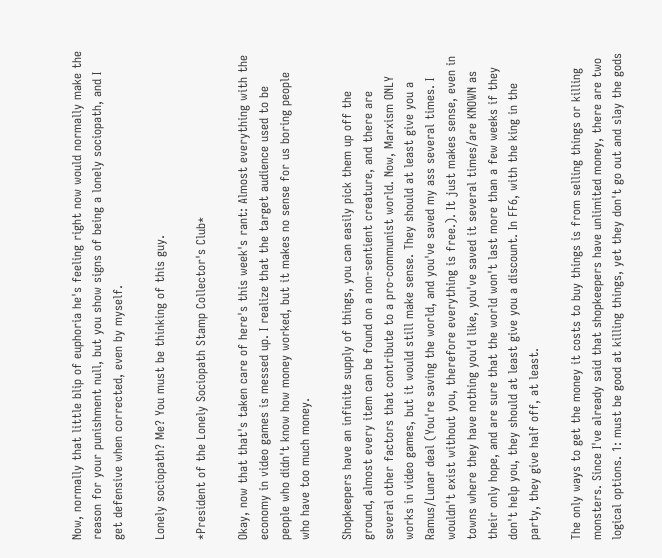Now, normally that little blip of euphoria he's feeling right now would normally make the reason for your punishment null, but you show signs of being a lonely sociopath, and I get defensive when corrected, even by myself.

Lonely sociopath? Me? You must be thinking of this guy.

*President of the Lonely Sociopath Stamp Collector's Club*

Okay, now that that's taken care of here's this week's rant: Almost everything with the economy in video games is messed up. I realize that the target audience used to be people who didn't know how money worked, but it makes no sense for us boring people who have too much money.

Shopkeepers have an infinite supply of things, you can easily pick them up off the ground, almost every item can be found on a non-sentient creature, and there are several other factors that contribute to a pro-communist world. Now, Marxism ONLY works in video games, but it would still make sense. They should at least give you a Ramus/Lunar deal (You're saving the world, and you've saved my ass several times. I wouldn't exist without you, therefore everything is free.). It just makes sense, even in towns where they have nothing you'd like, you've saved it several times/are KNOWN as their only hope, and are sure that the world won't last more than a few weeks if they don't help you, they should at least give you a discount. In FF6, with the king in the party, they give half off, at least.

The only ways to get the money it costs to buy things is from selling things or killing monsters. Since I've already said that shopkeepers have unlimited money, there are two logical options. 1: must be good at killing things, yet they don't go out and slay the gods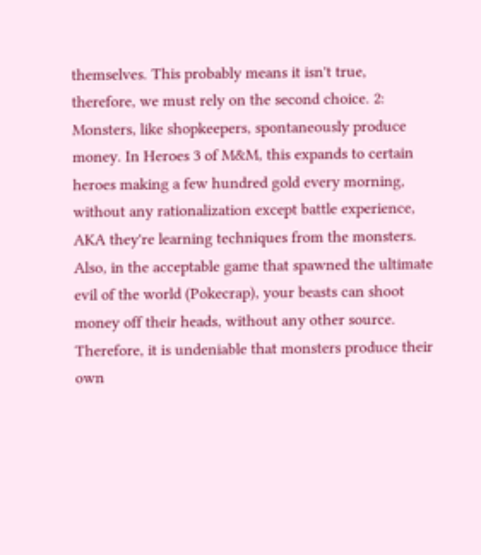themselves. This probably means it isn't true, therefore, we must rely on the second choice. 2: Monsters, like shopkeepers, spontaneously produce money. In Heroes 3 of M&M, this expands to certain heroes making a few hundred gold every morning, without any rationalization except battle experience, AKA they're learning techniques from the monsters. Also, in the acceptable game that spawned the ultimate evil of the world (Pokecrap), your beasts can shoot money off their heads, without any other source. Therefore, it is undeniable that monsters produce their own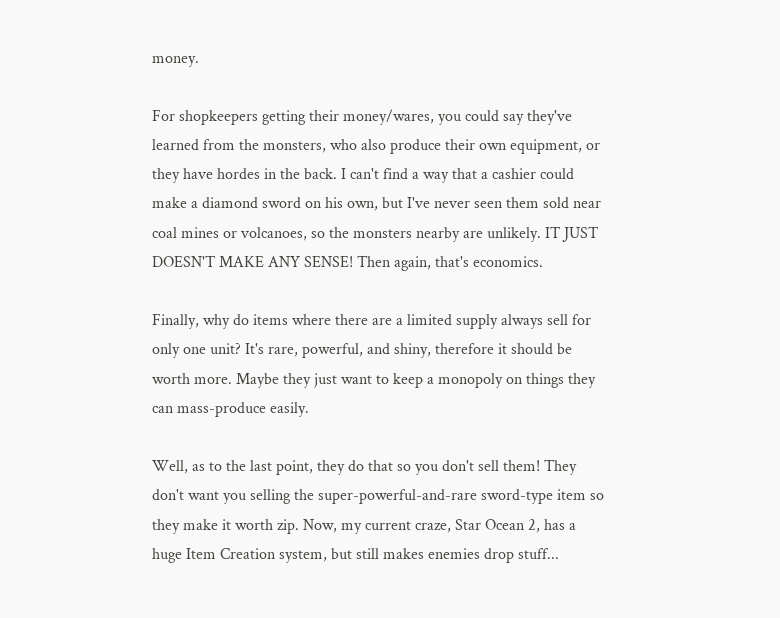money.

For shopkeepers getting their money/wares, you could say they've learned from the monsters, who also produce their own equipment, or they have hordes in the back. I can't find a way that a cashier could make a diamond sword on his own, but I've never seen them sold near coal mines or volcanoes, so the monsters nearby are unlikely. IT JUST DOESN'T MAKE ANY SENSE! Then again, that's economics.

Finally, why do items where there are a limited supply always sell for only one unit? It's rare, powerful, and shiny, therefore it should be worth more. Maybe they just want to keep a monopoly on things they can mass-produce easily.

Well, as to the last point, they do that so you don't sell them! They don't want you selling the super-powerful-and-rare sword-type item so they make it worth zip. Now, my current craze, Star Ocean 2, has a huge Item Creation system, but still makes enemies drop stuff...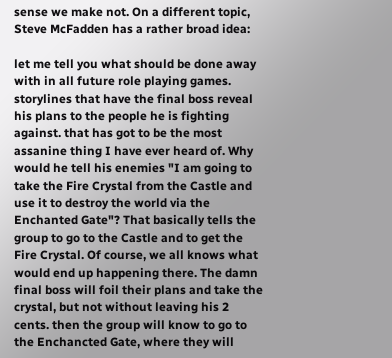sense we make not. On a different topic, Steve McFadden has a rather broad idea:

let me tell you what should be done away with in all future role playing games. storylines that have the final boss reveal his plans to the people he is fighting against. that has got to be the most assanine thing I have ever heard of. Why would he tell his enemies "I am going to take the Fire Crystal from the Castle and use it to destroy the world via the Enchanted Gate"? That basically tells the group to go to the Castle and to get the Fire Crystal. Of course, we all knows what would end up happening there. The damn final boss will foil their plans and take the crystal, but not without leaving his 2 cents. then the group will know to go to the Enchancted Gate, where they will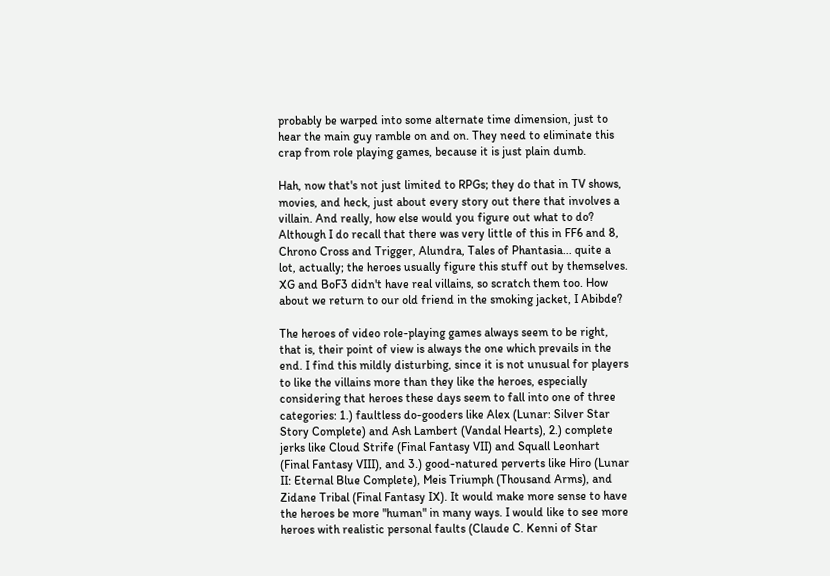probably be warped into some alternate time dimension, just to hear the main guy ramble on and on. They need to eliminate this crap from role playing games, because it is just plain dumb.

Hah, now that's not just limited to RPGs; they do that in TV shows, movies, and heck, just about every story out there that involves a villain. And really, how else would you figure out what to do? Although I do recall that there was very little of this in FF6 and 8, Chrono Cross and Trigger, Alundra, Tales of Phantasia... quite a lot, actually; the heroes usually figure this stuff out by themselves. XG and BoF3 didn't have real villains, so scratch them too. How about we return to our old friend in the smoking jacket, I Abibde?

The heroes of video role-playing games always seem to be right, that is, their point of view is always the one which prevails in the end. I find this mildly disturbing, since it is not unusual for players to like the villains more than they like the heroes, especially considering that heroes these days seem to fall into one of three categories: 1.) faultless do-gooders like Alex (Lunar: Silver Star Story Complete) and Ash Lambert (Vandal Hearts), 2.) complete jerks like Cloud Strife (Final Fantasy VII) and Squall Leonhart (Final Fantasy VIII), and 3.) good-natured perverts like Hiro (Lunar II: Eternal Blue Complete), Meis Triumph (Thousand Arms), and Zidane Tribal (Final Fantasy IX). It would make more sense to have the heroes be more "human" in many ways. I would like to see more heroes with realistic personal faults (Claude C. Kenni of Star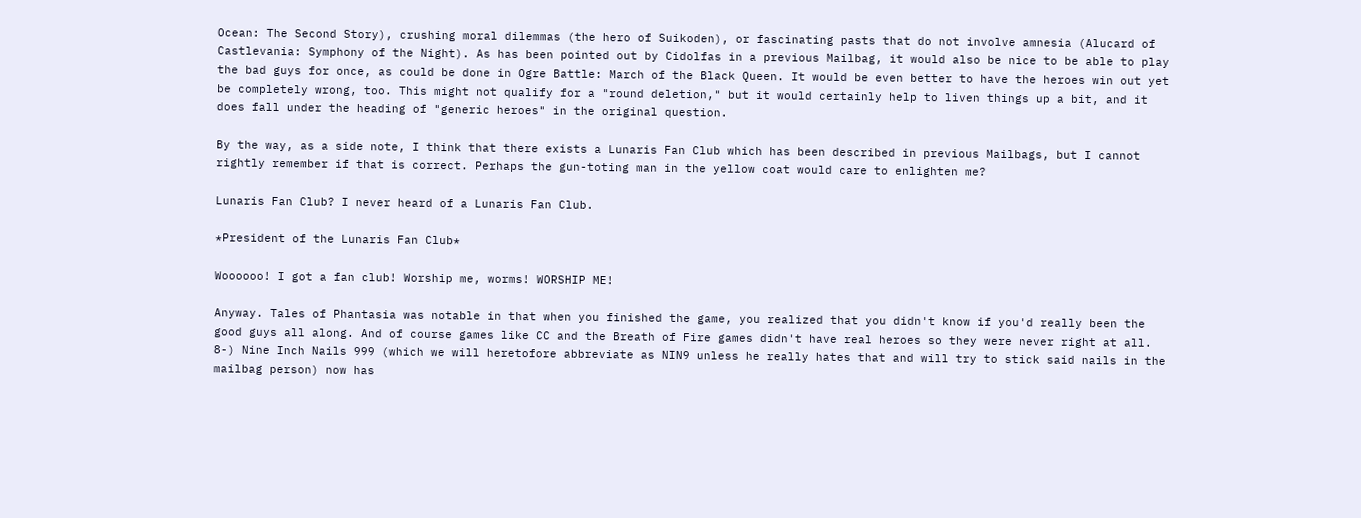Ocean: The Second Story), crushing moral dilemmas (the hero of Suikoden), or fascinating pasts that do not involve amnesia (Alucard of Castlevania: Symphony of the Night). As has been pointed out by Cidolfas in a previous Mailbag, it would also be nice to be able to play the bad guys for once, as could be done in Ogre Battle: March of the Black Queen. It would be even better to have the heroes win out yet be completely wrong, too. This might not qualify for a "round deletion," but it would certainly help to liven things up a bit, and it does fall under the heading of "generic heroes" in the original question.

By the way, as a side note, I think that there exists a Lunaris Fan Club which has been described in previous Mailbags, but I cannot rightly remember if that is correct. Perhaps the gun-toting man in the yellow coat would care to enlighten me?

Lunaris Fan Club? I never heard of a Lunaris Fan Club.

*President of the Lunaris Fan Club*

Woooooo! I got a fan club! Worship me, worms! WORSHIP ME!

Anyway. Tales of Phantasia was notable in that when you finished the game, you realized that you didn't know if you'd really been the good guys all along. And of course games like CC and the Breath of Fire games didn't have real heroes so they were never right at all. 8-) Nine Inch Nails 999 (which we will heretofore abbreviate as NIN9 unless he really hates that and will try to stick said nails in the mailbag person) now has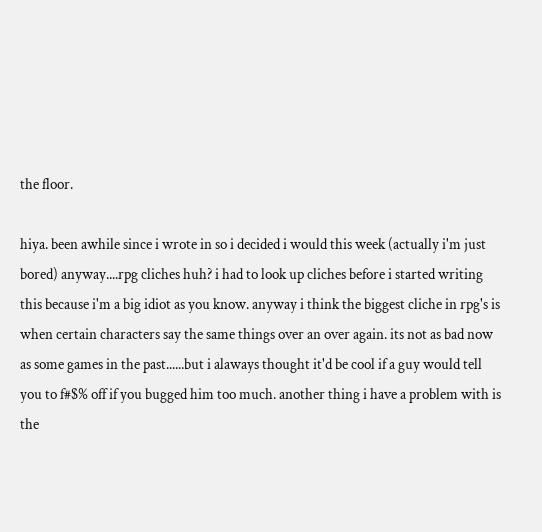the floor.

hiya. been awhile since i wrote in so i decided i would this week (actually i'm just bored) anyway....rpg cliches huh? i had to look up cliches before i started writing this because i'm a big idiot as you know. anyway i think the biggest cliche in rpg's is when certain characters say the same things over an over again. its not as bad now as some games in the past......but i alaways thought it'd be cool if a guy would tell you to f#$% off if you bugged him too much. another thing i have a problem with is the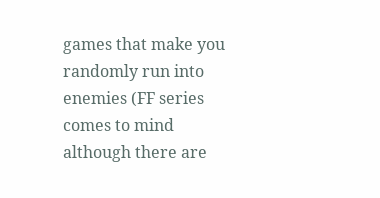games that make you randomly run into enemies (FF series comes to mind although there are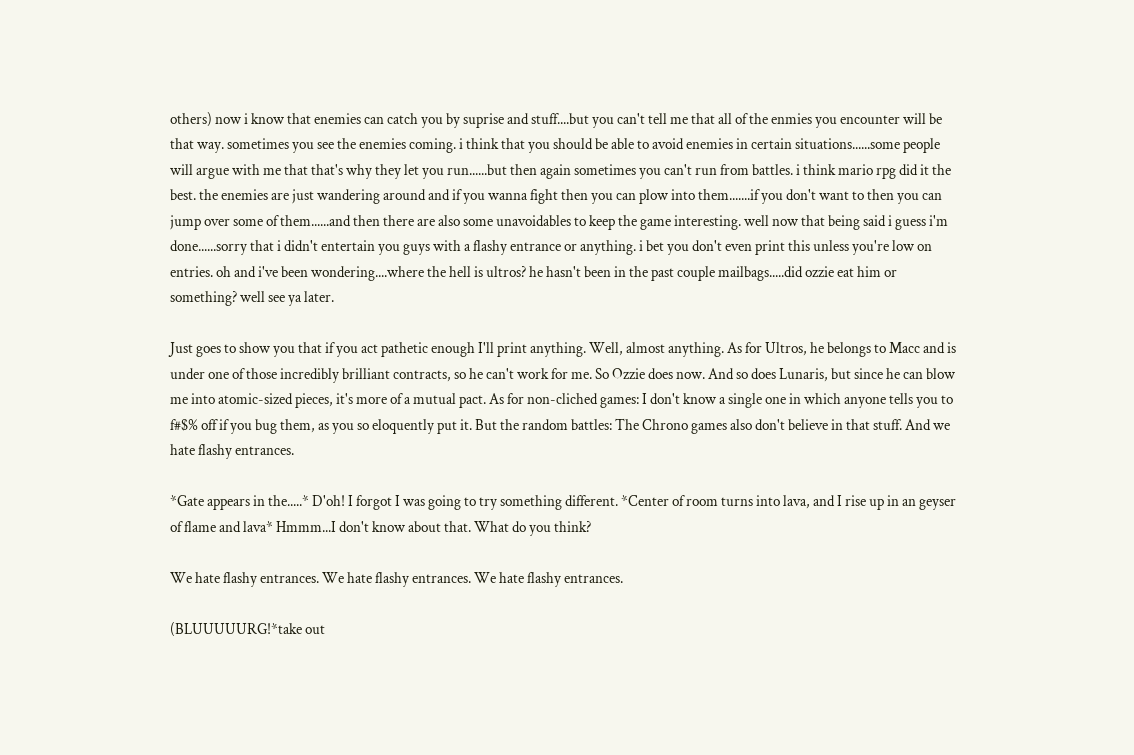others) now i know that enemies can catch you by suprise and stuff....but you can't tell me that all of the enmies you encounter will be that way. sometimes you see the enemies coming. i think that you should be able to avoid enemies in certain situations......some people will argue with me that that's why they let you run......but then again sometimes you can't run from battles. i think mario rpg did it the best. the enemies are just wandering around and if you wanna fight then you can plow into them.......if you don't want to then you can jump over some of them......and then there are also some unavoidables to keep the game interesting. well now that being said i guess i'm done......sorry that i didn't entertain you guys with a flashy entrance or anything. i bet you don't even print this unless you're low on entries. oh and i've been wondering....where the hell is ultros? he hasn't been in the past couple mailbags.....did ozzie eat him or something? well see ya later.

Just goes to show you that if you act pathetic enough I'll print anything. Well, almost anything. As for Ultros, he belongs to Macc and is under one of those incredibly brilliant contracts, so he can't work for me. So Ozzie does now. And so does Lunaris, but since he can blow me into atomic-sized pieces, it's more of a mutual pact. As for non-cliched games: I don't know a single one in which anyone tells you to f#$% off if you bug them, as you so eloquently put it. But the random battles: The Chrono games also don't believe in that stuff. And we hate flashy entrances.

*Gate appears in the.....* D'oh! I forgot I was going to try something different. *Center of room turns into lava, and I rise up in an geyser of flame and lava* Hmmm...I don't know about that. What do you think?

We hate flashy entrances. We hate flashy entrances. We hate flashy entrances.

(BLUUUUURG!*take out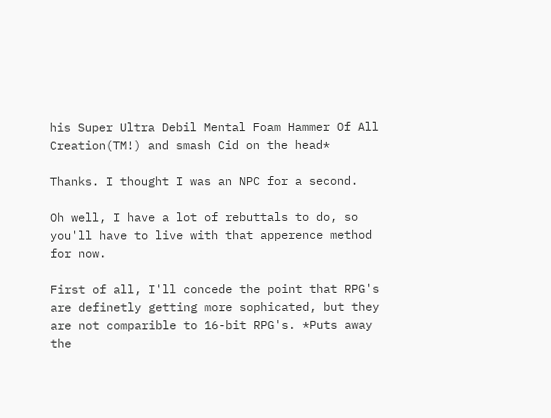his Super Ultra Debil Mental Foam Hammer Of All Creation(TM!) and smash Cid on the head*

Thanks. I thought I was an NPC for a second.

Oh well, I have a lot of rebuttals to do, so you'll have to live with that apperence method for now.

First of all, I'll concede the point that RPG's are definetly getting more sophicated, but they are not comparible to 16-bit RPG's. *Puts away the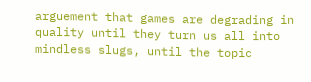arguement that games are degrading in quality until they turn us all into mindless slugs, until the topic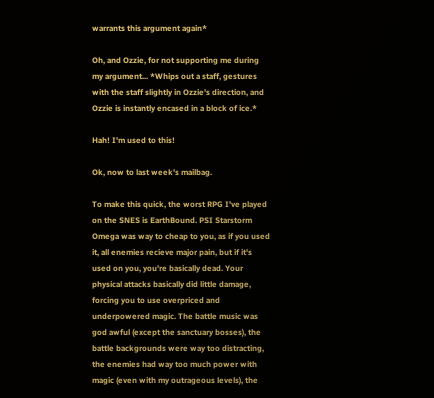warrants this argument again*

Oh, and Ozzie, for not supporting me during my argument... *Whips out a staff, gestures with the staff slightly in Ozzie's direction, and Ozzie is instantly encased in a block of ice.*

Hah! I'm used to this!

Ok, now to last week's mailbag.

To make this quick, the worst RPG I've played on the SNES is EarthBound. PSI Starstorm Omega was way to cheap to you, as if you used it, all enemies recieve major pain, but if it's used on you, you're basically dead. Your physical attacks basically did little damage, forcing you to use overpriced and underpowered magic. The battle music was god awful (except the sanctuary bosses), the battle backgrounds were way too distracting, the enemies had way too much power with magic (even with my outrageous levels), the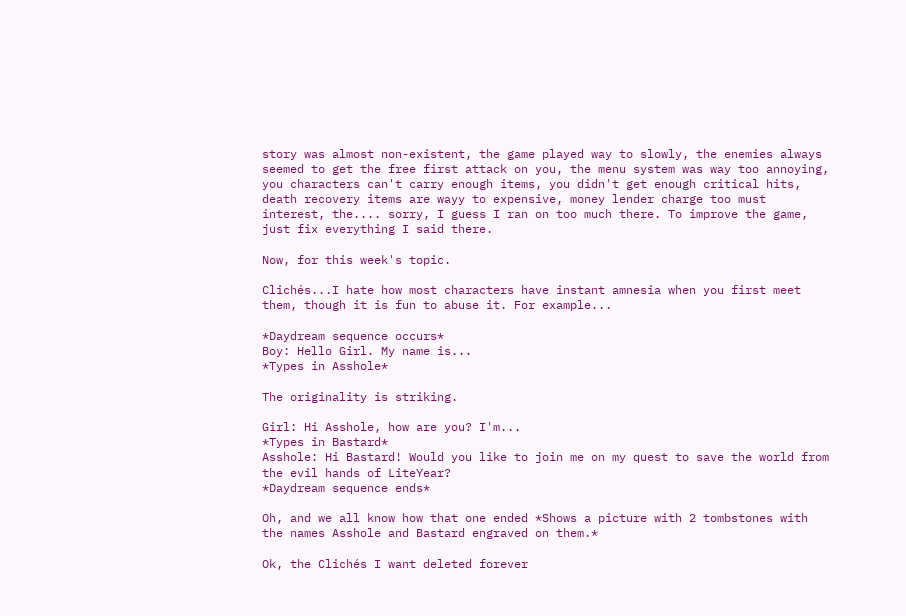story was almost non-existent, the game played way to slowly, the enemies always seemed to get the free first attack on you, the menu system was way too annoying, you characters can't carry enough items, you didn't get enough critical hits, death recovery items are wayy to expensive, money lender charge too must interest, the.... sorry, I guess I ran on too much there. To improve the game, just fix everything I said there.

Now, for this week's topic.

Clichés...I hate how most characters have instant amnesia when you first meet them, though it is fun to abuse it. For example...

*Daydream sequence occurs*
Boy: Hello Girl. My name is...
*Types in Asshole*

The originality is striking.

Girl: Hi Asshole, how are you? I'm...
*Types in Bastard*
Asshole: Hi Bastard! Would you like to join me on my quest to save the world from the evil hands of LiteYear?
*Daydream sequence ends*

Oh, and we all know how that one ended *Shows a picture with 2 tombstones with the names Asshole and Bastard engraved on them.*

Ok, the Clichés I want deleted forever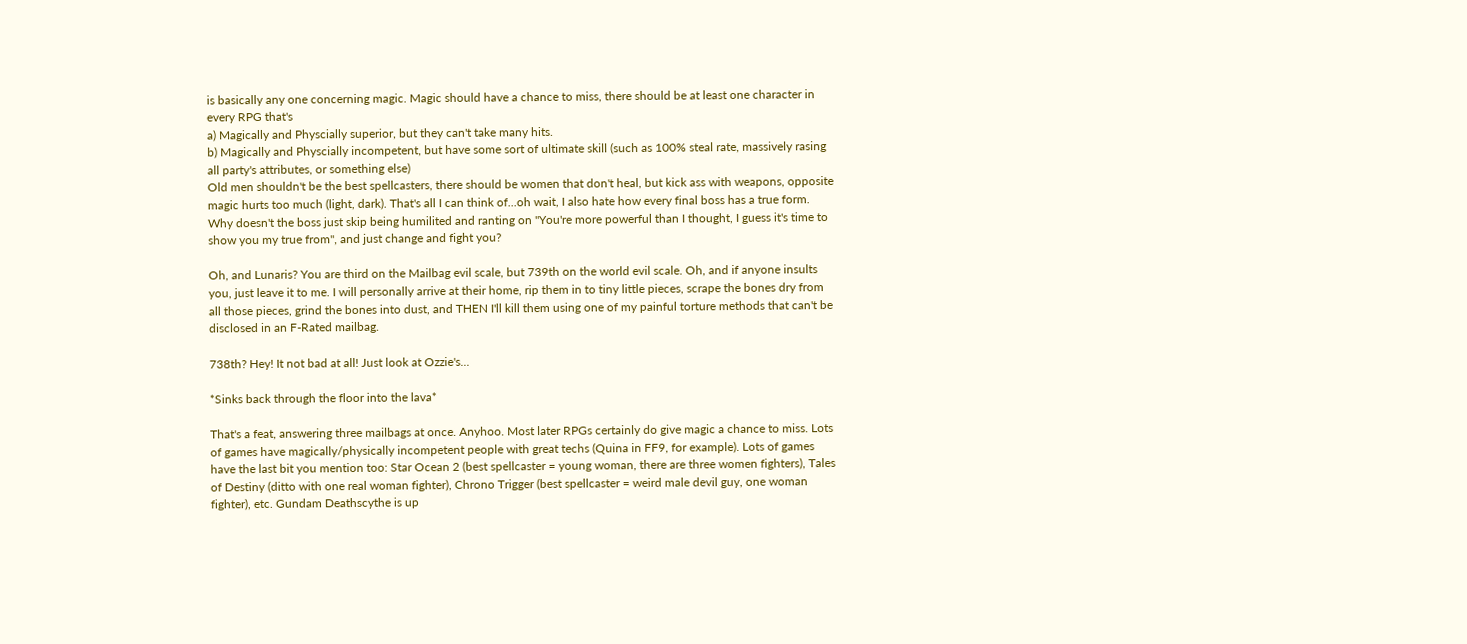is basically any one concerning magic. Magic should have a chance to miss, there should be at least one character in every RPG that's
a) Magically and Physcially superior, but they can't take many hits.
b) Magically and Physcially incompetent, but have some sort of ultimate skill (such as 100% steal rate, massively rasing all party's attributes, or something else)
Old men shouldn't be the best spellcasters, there should be women that don't heal, but kick ass with weapons, opposite magic hurts too much (light, dark). That's all I can think of...oh wait, I also hate how every final boss has a true form. Why doesn't the boss just skip being humilited and ranting on "You're more powerful than I thought, I guess it's time to show you my true from", and just change and fight you?

Oh, and Lunaris? You are third on the Mailbag evil scale, but 739th on the world evil scale. Oh, and if anyone insults you, just leave it to me. I will personally arrive at their home, rip them in to tiny little pieces, scrape the bones dry from all those pieces, grind the bones into dust, and THEN I'll kill them using one of my painful torture methods that can't be disclosed in an F-Rated mailbag.

738th? Hey! It not bad at all! Just look at Ozzie's...

*Sinks back through the floor into the lava*

That's a feat, answering three mailbags at once. Anyhoo. Most later RPGs certainly do give magic a chance to miss. Lots of games have magically/physically incompetent people with great techs (Quina in FF9, for example). Lots of games have the last bit you mention too: Star Ocean 2 (best spellcaster = young woman, there are three women fighters), Tales of Destiny (ditto with one real woman fighter), Chrono Trigger (best spellcaster = weird male devil guy, one woman fighter), etc. Gundam Deathscythe is up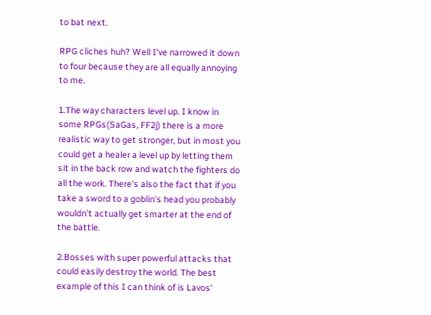to bat next.

RPG cliches huh? Well I've narrowed it down to four because they are all equally annoying to me.

1.The way characters level up. I know in some RPGs(SaGas, FF2j) there is a more realistic way to get stronger, but in most you could get a healer a level up by letting them sit in the back row and watch the fighters do all the work. There's also the fact that if you take a sword to a goblin's head you probably wouldn't actually get smarter at the end of the battle.

2.Bosses with super powerful attacks that could easily destroy the world. The best example of this I can think of is Lavos'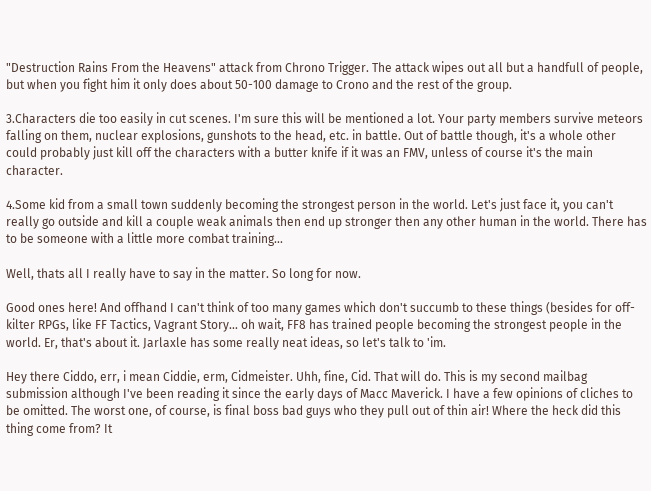"Destruction Rains From the Heavens" attack from Chrono Trigger. The attack wipes out all but a handfull of people, but when you fight him it only does about 50-100 damage to Crono and the rest of the group.

3.Characters die too easily in cut scenes. I'm sure this will be mentioned a lot. Your party members survive meteors falling on them, nuclear explosions, gunshots to the head, etc. in battle. Out of battle though, it's a whole other could probably just kill off the characters with a butter knife if it was an FMV, unless of course it's the main character.

4.Some kid from a small town suddenly becoming the strongest person in the world. Let's just face it, you can't really go outside and kill a couple weak animals then end up stronger then any other human in the world. There has to be someone with a little more combat training...

Well, thats all I really have to say in the matter. So long for now.

Good ones here! And offhand I can't think of too many games which don't succumb to these things (besides for off-kilter RPGs, like FF Tactics, Vagrant Story... oh wait, FF8 has trained people becoming the strongest people in the world. Er, that's about it. Jarlaxle has some really neat ideas, so let's talk to 'im.

Hey there Ciddo, err, i mean Ciddie, erm, Cidmeister. Uhh, fine, Cid. That will do. This is my second mailbag submission although I've been reading it since the early days of Macc Maverick. I have a few opinions of cliches to be omitted. The worst one, of course, is final boss bad guys who they pull out of thin air! Where the heck did this thing come from? It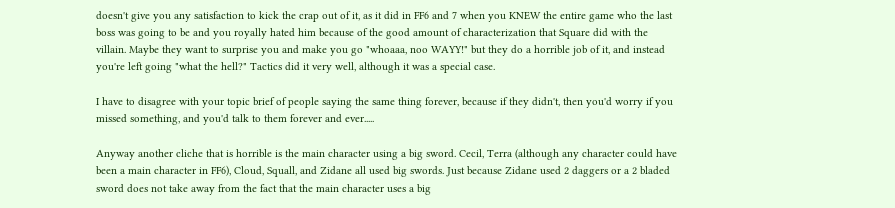doesn't give you any satisfaction to kick the crap out of it, as it did in FF6 and 7 when you KNEW the entire game who the last boss was going to be and you royally hated him because of the good amount of characterization that Square did with the villain. Maybe they want to surprise you and make you go "whoaaa, noo WAYY!" but they do a horrible job of it, and instead you're left going "what the hell?" Tactics did it very well, although it was a special case.

I have to disagree with your topic brief of people saying the same thing forever, because if they didn't, then you'd worry if you missed something, and you'd talk to them forever and ever.....

Anyway another cliche that is horrible is the main character using a big sword. Cecil, Terra (although any character could have been a main character in FF6), Cloud, Squall, and Zidane all used big swords. Just because Zidane used 2 daggers or a 2 bladed sword does not take away from the fact that the main character uses a big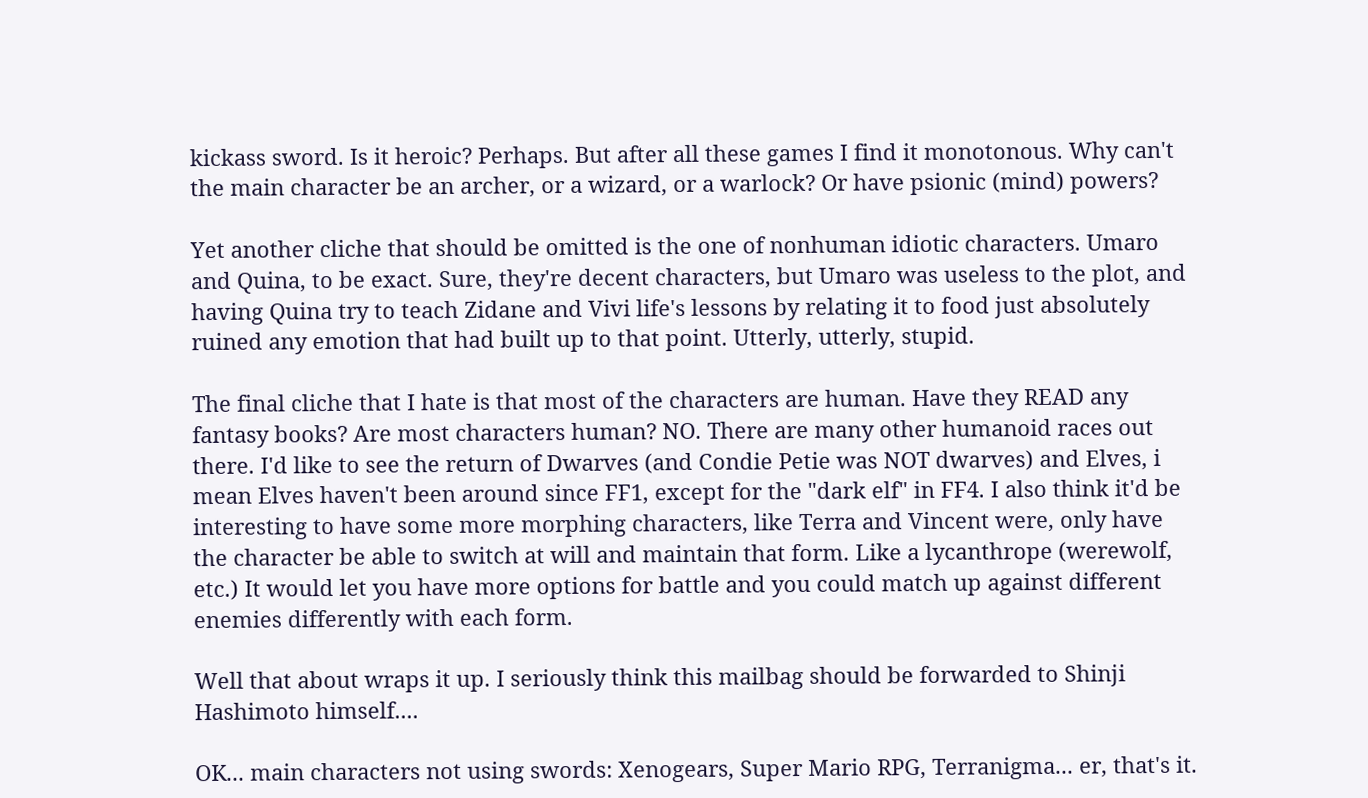kickass sword. Is it heroic? Perhaps. But after all these games I find it monotonous. Why can't the main character be an archer, or a wizard, or a warlock? Or have psionic (mind) powers?

Yet another cliche that should be omitted is the one of nonhuman idiotic characters. Umaro and Quina, to be exact. Sure, they're decent characters, but Umaro was useless to the plot, and having Quina try to teach Zidane and Vivi life's lessons by relating it to food just absolutely ruined any emotion that had built up to that point. Utterly, utterly, stupid.

The final cliche that I hate is that most of the characters are human. Have they READ any fantasy books? Are most characters human? NO. There are many other humanoid races out there. I'd like to see the return of Dwarves (and Condie Petie was NOT dwarves) and Elves, i mean Elves haven't been around since FF1, except for the "dark elf" in FF4. I also think it'd be interesting to have some more morphing characters, like Terra and Vincent were, only have the character be able to switch at will and maintain that form. Like a lycanthrope (werewolf, etc.) It would let you have more options for battle and you could match up against different enemies differently with each form.

Well that about wraps it up. I seriously think this mailbag should be forwarded to Shinji Hashimoto himself....

OK... main characters not using swords: Xenogears, Super Mario RPG, Terranigma... er, that's it.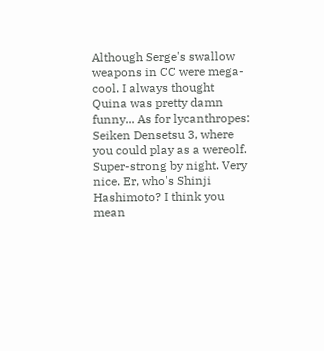Although Serge's swallow weapons in CC were mega-cool. I always thought Quina was pretty damn funny... As for lycanthropes: Seiken Densetsu 3, where you could play as a wereolf. Super-strong by night. Very nice. Er, who's Shinji Hashimoto? I think you mean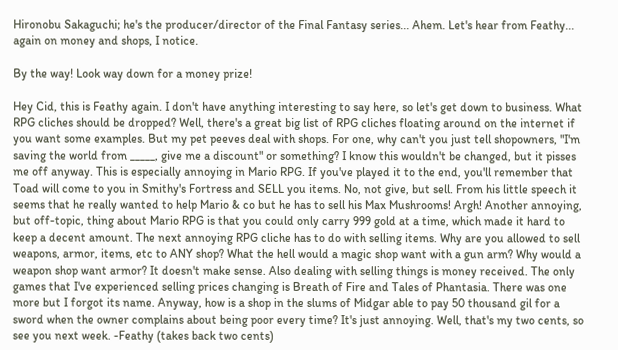Hironobu Sakaguchi; he's the producer/director of the Final Fantasy series... Ahem. Let's hear from Feathy... again on money and shops, I notice.

By the way! Look way down for a money prize!

Hey Cid, this is Feathy again. I don't have anything interesting to say here, so let's get down to business. What RPG cliches should be dropped? Well, there's a great big list of RPG cliches floating around on the internet if you want some examples. But my pet peeves deal with shops. For one, why can't you just tell shopowners, "I'm saving the world from _____, give me a discount" or something? I know this wouldn't be changed, but it pisses me off anyway. This is especially annoying in Mario RPG. If you've played it to the end, you'll remember that Toad will come to you in Smithy's Fortress and SELL you items. No, not give, but sell. From his little speech it seems that he really wanted to help Mario & co but he has to sell his Max Mushrooms! Argh! Another annoying, but off-topic, thing about Mario RPG is that you could only carry 999 gold at a time, which made it hard to keep a decent amount. The next annoying RPG cliche has to do with selling items. Why are you allowed to sell weapons, armor, items, etc to ANY shop? What the hell would a magic shop want with a gun arm? Why would a weapon shop want armor? It doesn't make sense. Also dealing with selling things is money received. The only games that I've experienced selling prices changing is Breath of Fire and Tales of Phantasia. There was one more but I forgot its name. Anyway, how is a shop in the slums of Midgar able to pay 50 thousand gil for a sword when the owner complains about being poor every time? It's just annoying. Well, that's my two cents, so see you next week. -Feathy (takes back two cents)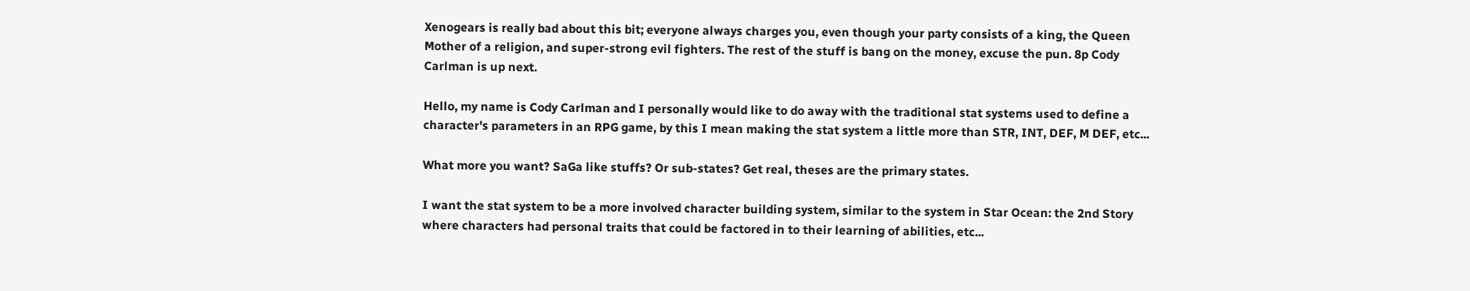Xenogears is really bad about this bit; everyone always charges you, even though your party consists of a king, the Queen Mother of a religion, and super-strong evil fighters. The rest of the stuff is bang on the money, excuse the pun. 8p Cody Carlman is up next.

Hello, my name is Cody Carlman and I personally would like to do away with the traditional stat systems used to define a character's parameters in an RPG game, by this I mean making the stat system a little more than STR, INT, DEF, M DEF, etc...

What more you want? SaGa like stuffs? Or sub-states? Get real, theses are the primary states.

I want the stat system to be a more involved character building system, similar to the system in Star Ocean: the 2nd Story where characters had personal traits that could be factored in to their learning of abilities, etc...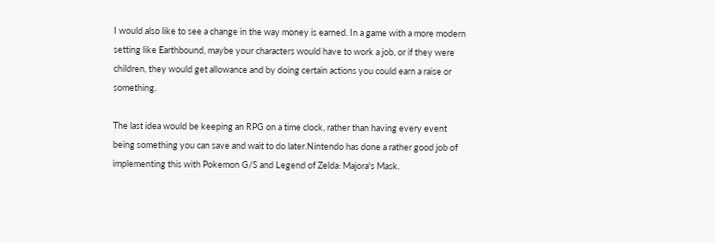I would also like to see a change in the way money is earned. In a game with a more modern setting like Earthbound, maybe your characters would have to work a job, or if they were children, they would get allowance and by doing certain actions you could earn a raise or something.

The last idea would be keeping an RPG on a time clock, rather than having every event being something you can save and wait to do later.Nintendo has done a rather good job of implementing this with Pokemon G/S and Legend of Zelda: Majora's Mask.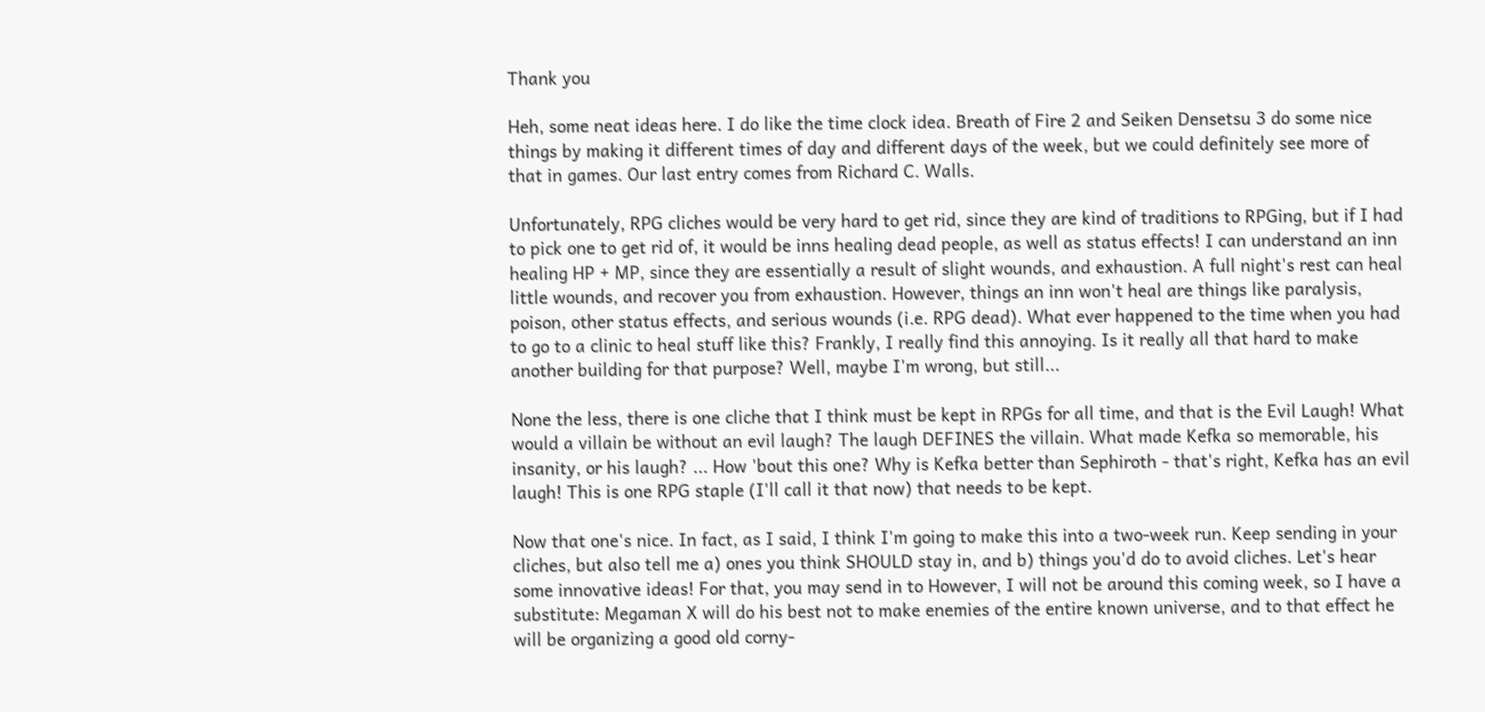Thank you

Heh, some neat ideas here. I do like the time clock idea. Breath of Fire 2 and Seiken Densetsu 3 do some nice things by making it different times of day and different days of the week, but we could definitely see more of that in games. Our last entry comes from Richard C. Walls.

Unfortunately, RPG cliches would be very hard to get rid, since they are kind of traditions to RPGing, but if I had to pick one to get rid of, it would be inns healing dead people, as well as status effects! I can understand an inn healing HP + MP, since they are essentially a result of slight wounds, and exhaustion. A full night's rest can heal little wounds, and recover you from exhaustion. However, things an inn won't heal are things like paralysis, poison, other status effects, and serious wounds (i.e. RPG dead). What ever happened to the time when you had to go to a clinic to heal stuff like this? Frankly, I really find this annoying. Is it really all that hard to make another building for that purpose? Well, maybe I'm wrong, but still...

None the less, there is one cliche that I think must be kept in RPGs for all time, and that is the Evil Laugh! What would a villain be without an evil laugh? The laugh DEFINES the villain. What made Kefka so memorable, his insanity, or his laugh? ... How 'bout this one? Why is Kefka better than Sephiroth - that's right, Kefka has an evil laugh! This is one RPG staple (I'll call it that now) that needs to be kept.

Now that one's nice. In fact, as I said, I think I'm going to make this into a two-week run. Keep sending in your cliches, but also tell me a) ones you think SHOULD stay in, and b) things you'd do to avoid cliches. Let's hear some innovative ideas! For that, you may send in to However, I will not be around this coming week, so I have a substitute: Megaman X will do his best not to make enemies of the entire known universe, and to that effect he will be organizing a good old corny-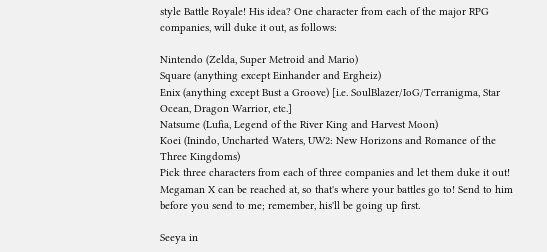style Battle Royale! His idea? One character from each of the major RPG companies, will duke it out, as follows:

Nintendo (Zelda, Super Metroid and Mario)
Square (anything except Einhander and Ergheiz)
Enix (anything except Bust a Groove) [i.e. SoulBlazer/IoG/Terranigma, Star Ocean, Dragon Warrior, etc.]
Natsume (Lufia, Legend of the River King and Harvest Moon)
Koei (Inindo, Uncharted Waters, UW2: New Horizons and Romance of the Three Kingdoms)
Pick three characters from each of three companies and let them duke it out! Megaman X can be reached at, so that's where your battles go to! Send to him before you send to me; remember, his'll be going up first.

Seeya in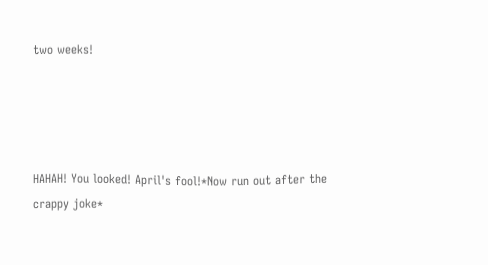two weeks!




HAHAH! You looked! April's fool!*Now run out after the crappy joke*